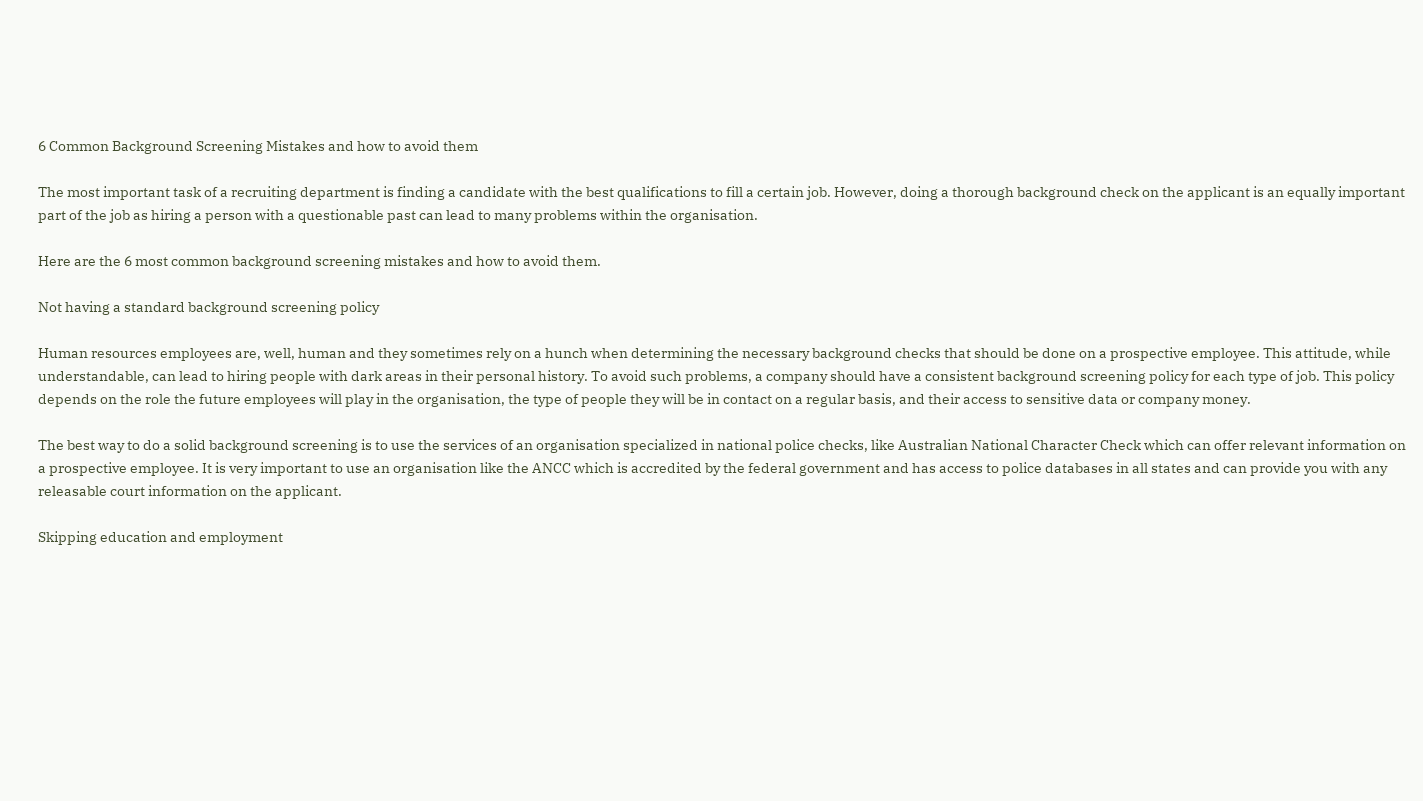6 Common Background Screening Mistakes and how to avoid them

The most important task of a recruiting department is finding a candidate with the best qualifications to fill a certain job. However, doing a thorough background check on the applicant is an equally important part of the job as hiring a person with a questionable past can lead to many problems within the organisation.

Here are the 6 most common background screening mistakes and how to avoid them.

Not having a standard background screening policy

Human resources employees are, well, human and they sometimes rely on a hunch when determining the necessary background checks that should be done on a prospective employee. This attitude, while understandable, can lead to hiring people with dark areas in their personal history. To avoid such problems, a company should have a consistent background screening policy for each type of job. This policy depends on the role the future employees will play in the organisation, the type of people they will be in contact on a regular basis, and their access to sensitive data or company money.

The best way to do a solid background screening is to use the services of an organisation specialized in national police checks, like Australian National Character Check which can offer relevant information on a prospective employee. It is very important to use an organisation like the ANCC which is accredited by the federal government and has access to police databases in all states and can provide you with any releasable court information on the applicant.

Skipping education and employment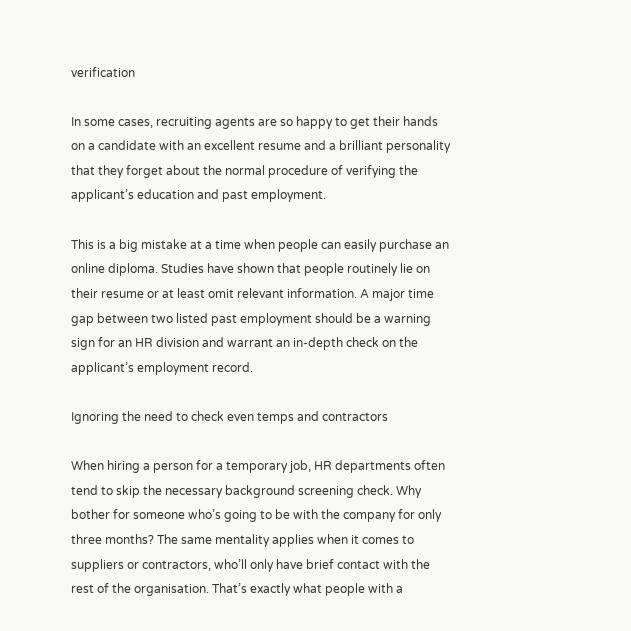verification

In some cases, recruiting agents are so happy to get their hands on a candidate with an excellent resume and a brilliant personality that they forget about the normal procedure of verifying the applicant’s education and past employment.

This is a big mistake at a time when people can easily purchase an online diploma. Studies have shown that people routinely lie on their resume or at least omit relevant information. A major time gap between two listed past employment should be a warning sign for an HR division and warrant an in-depth check on the applicant’s employment record.

Ignoring the need to check even temps and contractors

When hiring a person for a temporary job, HR departments often tend to skip the necessary background screening check. Why bother for someone who’s going to be with the company for only three months? The same mentality applies when it comes to suppliers or contractors, who’ll only have brief contact with the rest of the organisation. That’s exactly what people with a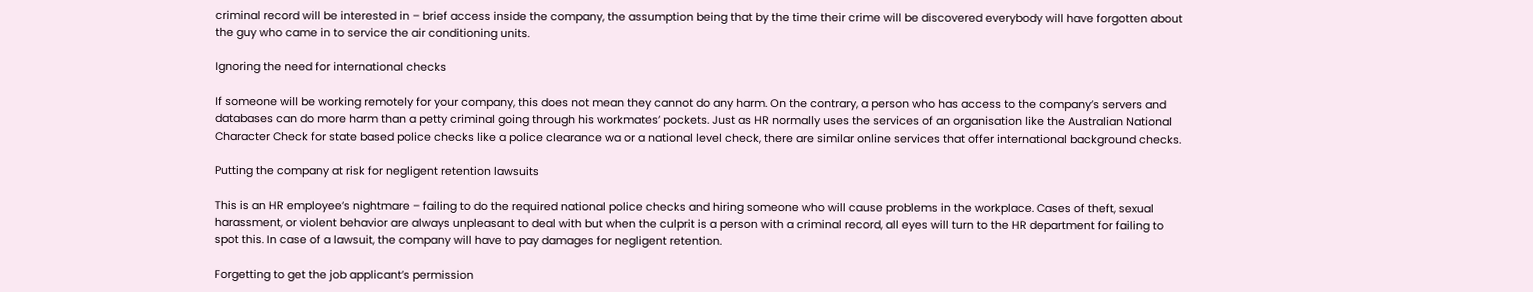criminal record will be interested in – brief access inside the company, the assumption being that by the time their crime will be discovered everybody will have forgotten about the guy who came in to service the air conditioning units.

Ignoring the need for international checks

If someone will be working remotely for your company, this does not mean they cannot do any harm. On the contrary, a person who has access to the company’s servers and databases can do more harm than a petty criminal going through his workmates’ pockets. Just as HR normally uses the services of an organisation like the Australian National Character Check for state based police checks like a police clearance wa or a national level check, there are similar online services that offer international background checks.

Putting the company at risk for negligent retention lawsuits

This is an HR employee’s nightmare – failing to do the required national police checks and hiring someone who will cause problems in the workplace. Cases of theft, sexual harassment, or violent behavior are always unpleasant to deal with but when the culprit is a person with a criminal record, all eyes will turn to the HR department for failing to spot this. In case of a lawsuit, the company will have to pay damages for negligent retention.

Forgetting to get the job applicant’s permission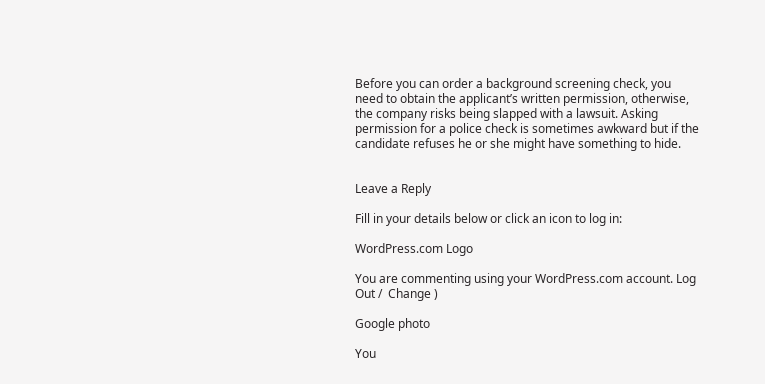Before you can order a background screening check, you need to obtain the applicant’s written permission, otherwise, the company risks being slapped with a lawsuit. Asking permission for a police check is sometimes awkward but if the candidate refuses he or she might have something to hide.


Leave a Reply

Fill in your details below or click an icon to log in:

WordPress.com Logo

You are commenting using your WordPress.com account. Log Out /  Change )

Google photo

You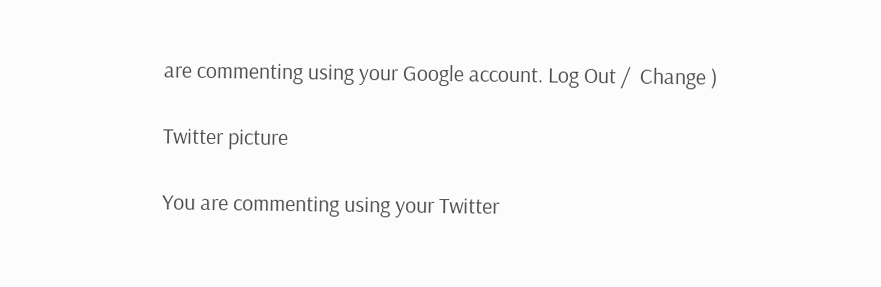are commenting using your Google account. Log Out /  Change )

Twitter picture

You are commenting using your Twitter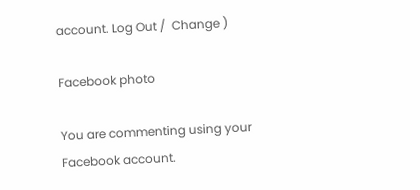account. Log Out /  Change )

Facebook photo

You are commenting using your Facebook account.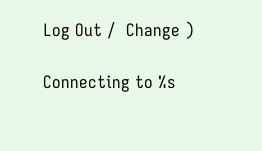Log Out /  Change )

Connecting to %s